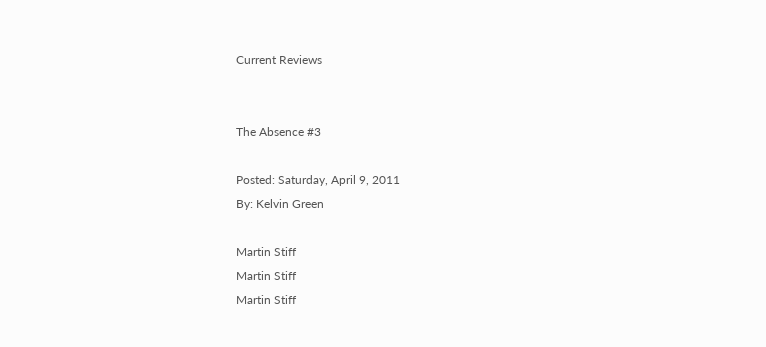Current Reviews


The Absence #3

Posted: Saturday, April 9, 2011
By: Kelvin Green

Martin Stiff
Martin Stiff
Martin Stiff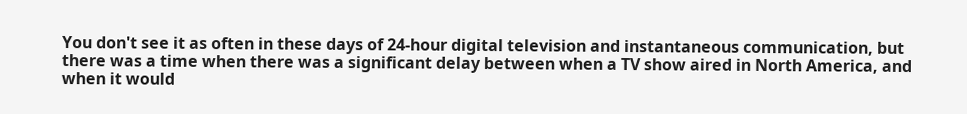You don't see it as often in these days of 24-hour digital television and instantaneous communication, but there was a time when there was a significant delay between when a TV show aired in North America, and when it would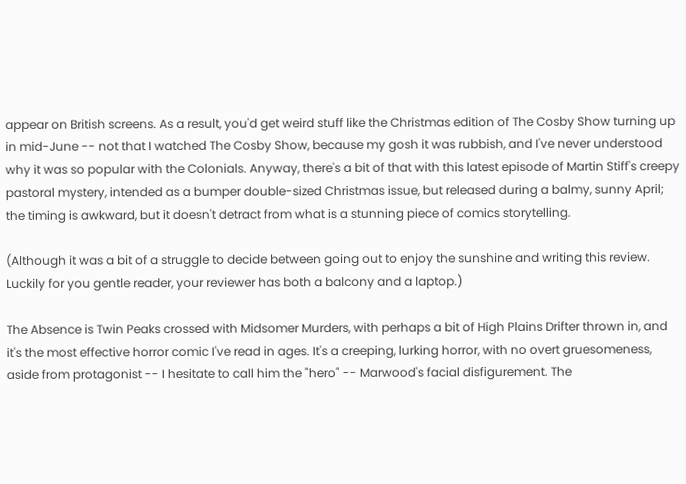appear on British screens. As a result, you'd get weird stuff like the Christmas edition of The Cosby Show turning up in mid-June -- not that I watched The Cosby Show, because my gosh it was rubbish, and I've never understood why it was so popular with the Colonials. Anyway, there's a bit of that with this latest episode of Martin Stiff's creepy pastoral mystery, intended as a bumper double-sized Christmas issue, but released during a balmy, sunny April; the timing is awkward, but it doesn't detract from what is a stunning piece of comics storytelling.

(Although it was a bit of a struggle to decide between going out to enjoy the sunshine and writing this review. Luckily for you gentle reader, your reviewer has both a balcony and a laptop.)

The Absence is Twin Peaks crossed with Midsomer Murders, with perhaps a bit of High Plains Drifter thrown in, and it's the most effective horror comic I've read in ages. It's a creeping, lurking horror, with no overt gruesomeness, aside from protagonist -- I hesitate to call him the "hero" -- Marwood's facial disfigurement. The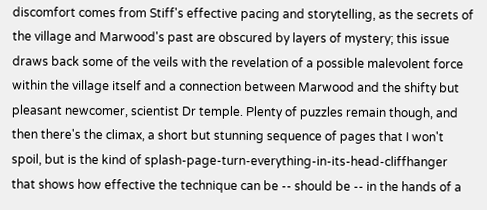discomfort comes from Stiff's effective pacing and storytelling, as the secrets of the village and Marwood's past are obscured by layers of mystery; this issue draws back some of the veils with the revelation of a possible malevolent force within the village itself and a connection between Marwood and the shifty but pleasant newcomer, scientist Dr temple. Plenty of puzzles remain though, and then there's the climax, a short but stunning sequence of pages that I won't spoil, but is the kind of splash-page-turn-everything-in-its-head-cliffhanger that shows how effective the technique can be -- should be -- in the hands of a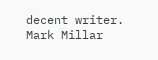decent writer. Mark Millar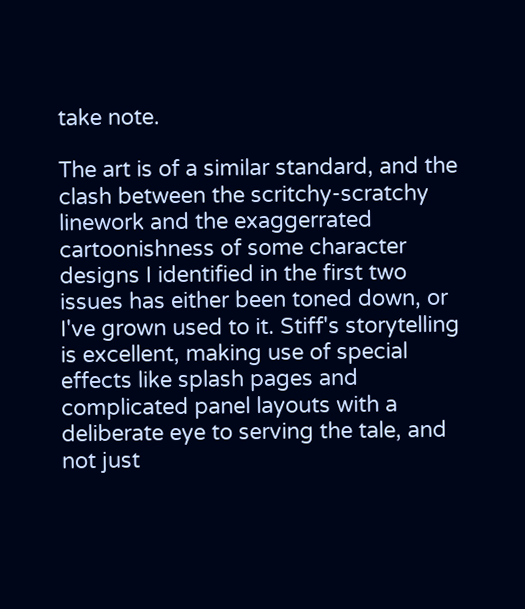take note.

The art is of a similar standard, and the clash between the scritchy-scratchy linework and the exaggerrated cartoonishness of some character designs I identified in the first two issues has either been toned down, or I've grown used to it. Stiff's storytelling is excellent, making use of special effects like splash pages and complicated panel layouts with a deliberate eye to serving the tale, and not just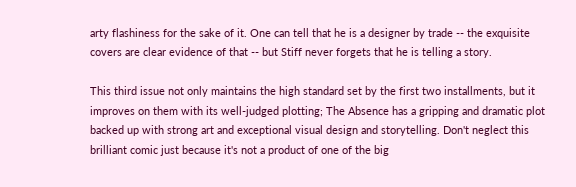arty flashiness for the sake of it. One can tell that he is a designer by trade -- the exquisite covers are clear evidence of that -- but Stiff never forgets that he is telling a story.

This third issue not only maintains the high standard set by the first two installments, but it improves on them with its well-judged plotting; The Absence has a gripping and dramatic plot backed up with strong art and exceptional visual design and storytelling. Don't neglect this brilliant comic just because it's not a product of one of the big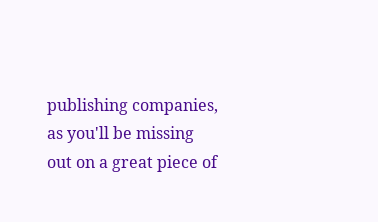publishing companies, as you'll be missing out on a great piece of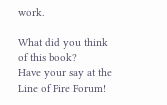work.

What did you think of this book?
Have your say at the Line of Fire Forum!